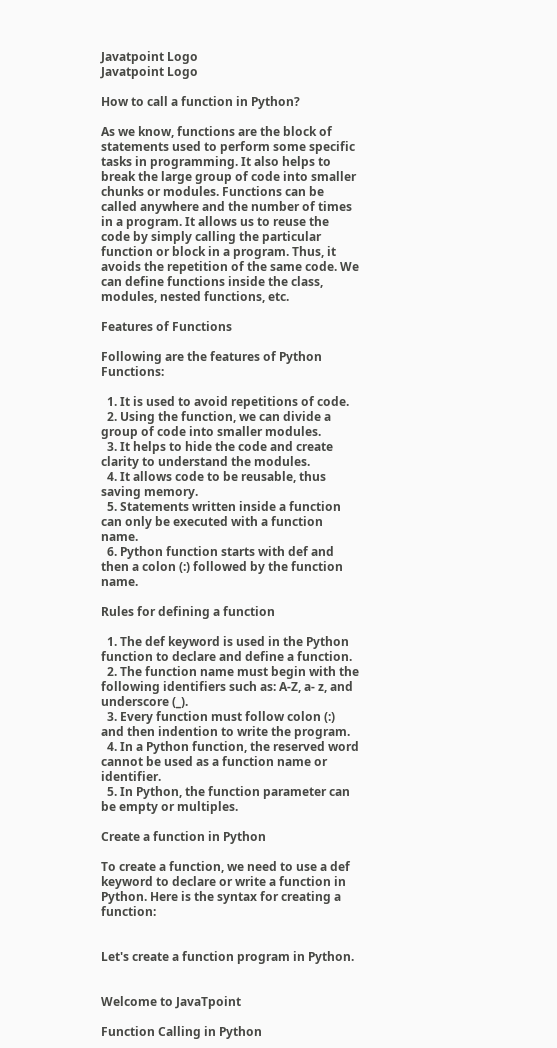Javatpoint Logo
Javatpoint Logo

How to call a function in Python?

As we know, functions are the block of statements used to perform some specific tasks in programming. It also helps to break the large group of code into smaller chunks or modules. Functions can be called anywhere and the number of times in a program. It allows us to reuse the code by simply calling the particular function or block in a program. Thus, it avoids the repetition of the same code. We can define functions inside the class, modules, nested functions, etc.

Features of Functions

Following are the features of Python Functions:

  1. It is used to avoid repetitions of code.
  2. Using the function, we can divide a group of code into smaller modules.
  3. It helps to hide the code and create clarity to understand the modules.
  4. It allows code to be reusable, thus saving memory.
  5. Statements written inside a function can only be executed with a function name.
  6. Python function starts with def and then a colon (:) followed by the function name.

Rules for defining a function

  1. The def keyword is used in the Python function to declare and define a function.
  2. The function name must begin with the following identifiers such as: A-Z, a- z, and underscore (_).
  3. Every function must follow colon (:) and then indention to write the program.
  4. In a Python function, the reserved word cannot be used as a function name or identifier.
  5. In Python, the function parameter can be empty or multiples.

Create a function in Python

To create a function, we need to use a def keyword to declare or write a function in Python. Here is the syntax for creating a function:


Let's create a function program in Python.


Welcome to JavaTpoint

Function Calling in Python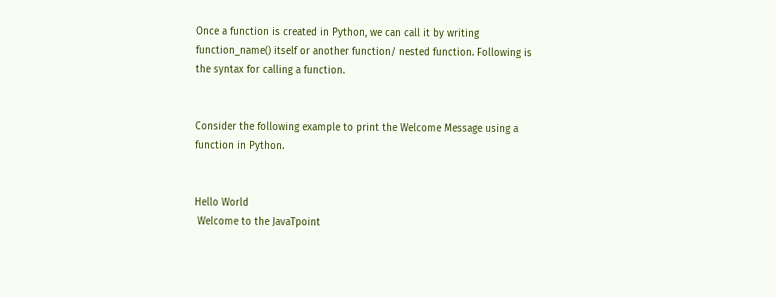Once a function is created in Python, we can call it by writing function_name() itself or another function/ nested function. Following is the syntax for calling a function.


Consider the following example to print the Welcome Message using a function in Python.


Hello World
 Welcome to the JavaTpoint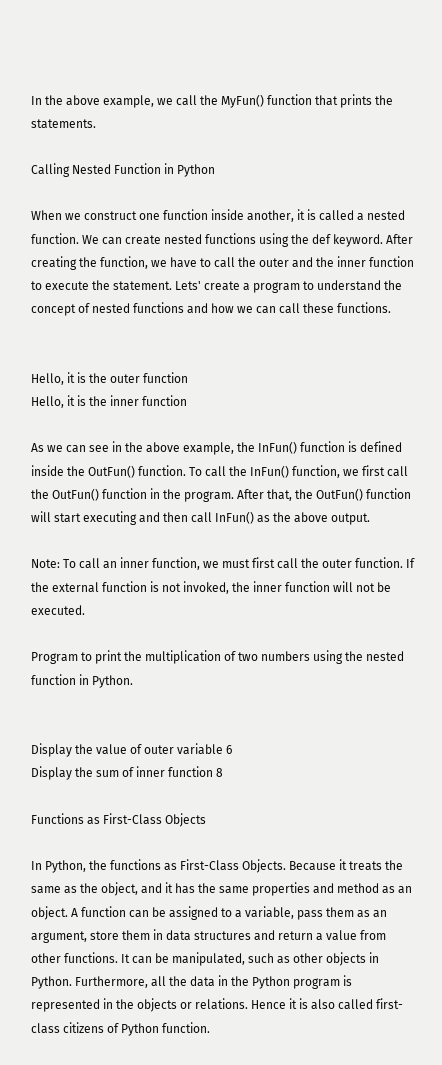In the above example, we call the MyFun() function that prints the statements.

Calling Nested Function in Python

When we construct one function inside another, it is called a nested function. We can create nested functions using the def keyword. After creating the function, we have to call the outer and the inner function to execute the statement. Lets' create a program to understand the concept of nested functions and how we can call these functions.


Hello, it is the outer function
Hello, it is the inner function

As we can see in the above example, the InFun() function is defined inside the OutFun() function. To call the InFun() function, we first call the OutFun() function in the program. After that, the OutFun() function will start executing and then call InFun() as the above output.

Note: To call an inner function, we must first call the outer function. If the external function is not invoked, the inner function will not be executed.

Program to print the multiplication of two numbers using the nested function in Python.


Display the value of outer variable 6
Display the sum of inner function 8

Functions as First-Class Objects

In Python, the functions as First-Class Objects. Because it treats the same as the object, and it has the same properties and method as an object. A function can be assigned to a variable, pass them as an argument, store them in data structures and return a value from other functions. It can be manipulated, such as other objects in Python. Furthermore, all the data in the Python program is represented in the objects or relations. Hence it is also called first-class citizens of Python function.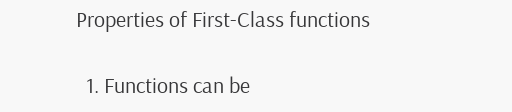Properties of First-Class functions

  1. Functions can be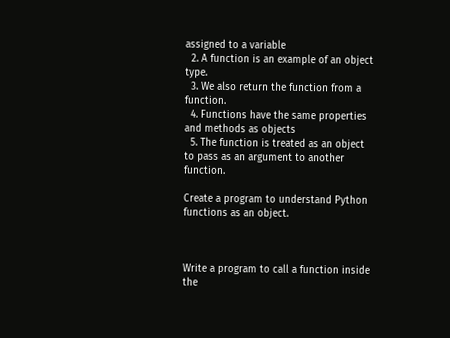assigned to a variable
  2. A function is an example of an object type.
  3. We also return the function from a function.
  4. Functions have the same properties and methods as objects
  5. The function is treated as an object to pass as an argument to another function.

Create a program to understand Python functions as an object.



Write a program to call a function inside the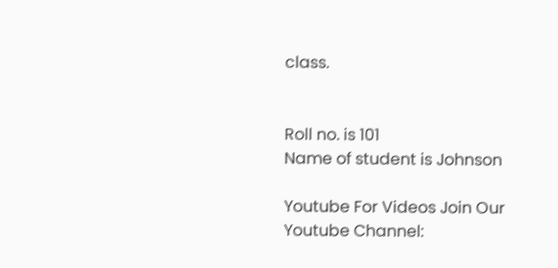class.


Roll no. is 101
Name of student is Johnson

Youtube For Videos Join Our Youtube Channel: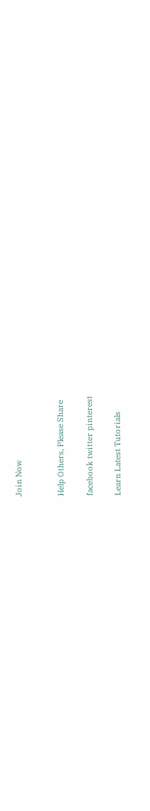Join Now


Help Others, Please Share

facebook twitter pinterest

Learn Latest Tutorials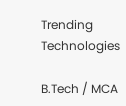Trending Technologies

B.Tech / MCA